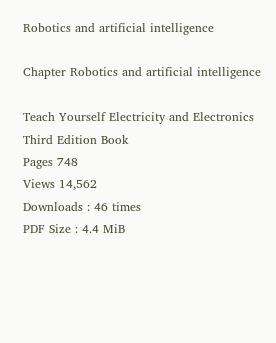Robotics and artificial intelligence

Chapter Robotics and artificial intelligence

Teach Yourself Electricity and Electronics Third Edition Book
Pages 748
Views 14,562
Downloads : 46 times
PDF Size : 4.4 MiB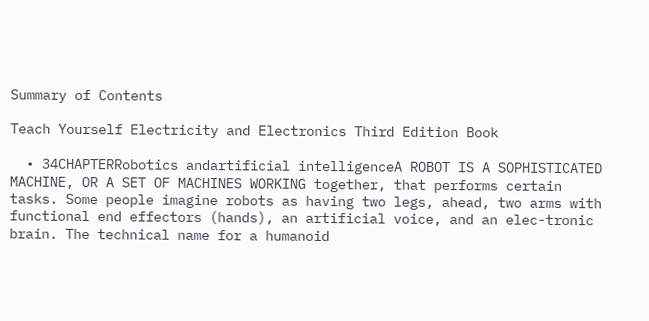Summary of Contents

Teach Yourself Electricity and Electronics Third Edition Book

  • 34CHAPTERRobotics andartificial intelligenceA ROBOT IS A SOPHISTICATED MACHINE, OR A SET OF MACHINES WORKING together, that performs certain tasks. Some people imagine robots as having two legs, ahead, two arms with functional end effectors (hands), an artificial voice, and an elec-tronic brain. The technical name for a humanoid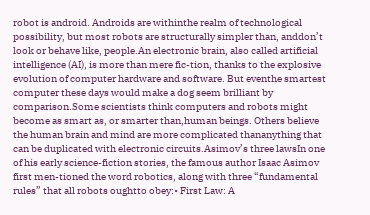robot is android. Androids are withinthe realm of technological possibility, but most robots are structurally simpler than, anddon’t look or behave like, people.An electronic brain, also called artificial intelligence (AI), is more than mere fic-tion, thanks to the explosive evolution of computer hardware and software. But eventhe smartest computer these days would make a dog seem brilliant by comparison.Some scientists think computers and robots might become as smart as, or smarter than,human beings. Others believe the human brain and mind are more complicated thananything that can be duplicated with electronic circuits.Asimov’s three lawsIn one of his early science-fiction stories, the famous author Isaac Asimov first men-tioned the word robotics, along with three “fundamental rules” that all robots oughtto obey:• First Law: A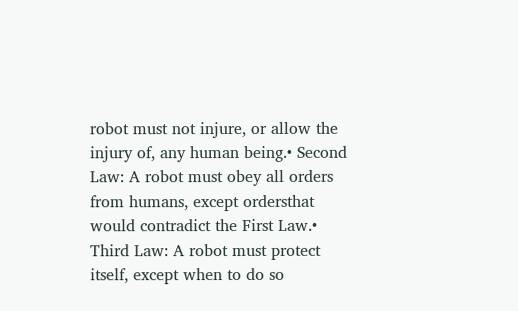robot must not injure, or allow the injury of, any human being.• Second Law: A robot must obey all orders from humans, except ordersthat would contradict the First Law.• Third Law: A robot must protect itself, except when to do so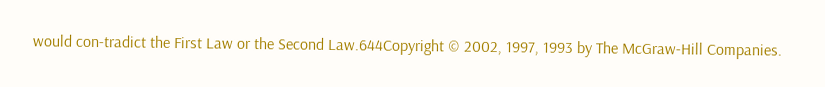would con-tradict the First Law or the Second Law.644Copyright © 2002, 1997, 1993 by The McGraw-Hill Companies.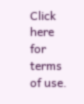Click here for terms of use.